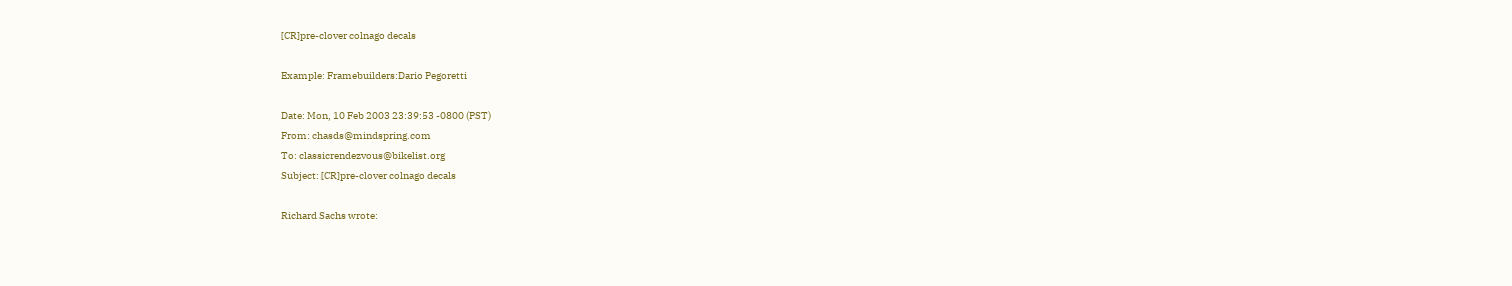[CR]pre-clover colnago decals

Example: Framebuilders:Dario Pegoretti

Date: Mon, 10 Feb 2003 23:39:53 -0800 (PST)
From: chasds@mindspring.com
To: classicrendezvous@bikelist.org
Subject: [CR]pre-clover colnago decals

Richard Sachs wrote: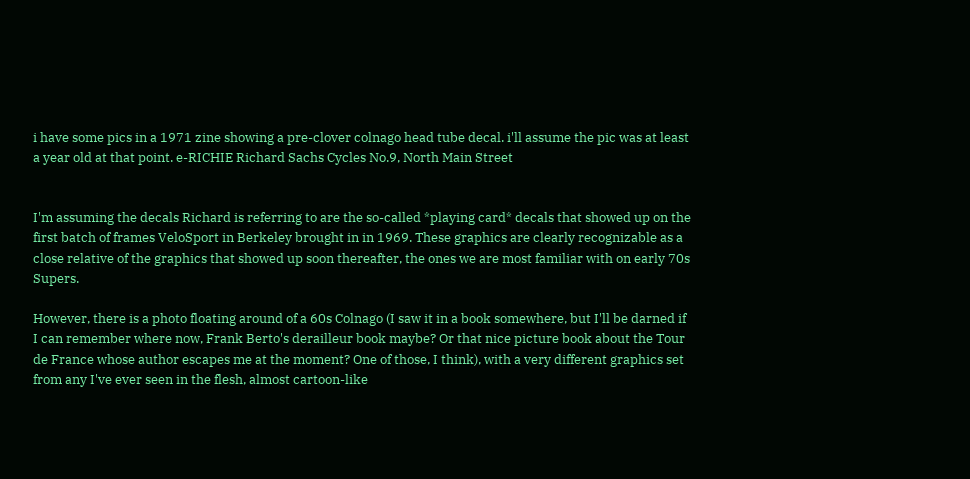i have some pics in a 1971 zine showing a pre-clover colnago head tube decal. i'll assume the pic was at least a year old at that point. e-RICHIE Richard Sachs Cycles No.9, North Main Street


I'm assuming the decals Richard is referring to are the so-called *playing card* decals that showed up on the first batch of frames VeloSport in Berkeley brought in in 1969. These graphics are clearly recognizable as a close relative of the graphics that showed up soon thereafter, the ones we are most familiar with on early 70s Supers.

However, there is a photo floating around of a 60s Colnago (I saw it in a book somewhere, but I'll be darned if I can remember where now, Frank Berto's derailleur book maybe? Or that nice picture book about the Tour de France whose author escapes me at the moment? One of those, I think), with a very different graphics set from any I've ever seen in the flesh, almost cartoon-like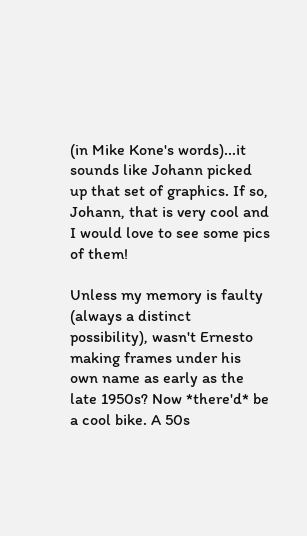(in Mike Kone's words)...it sounds like Johann picked up that set of graphics. If so, Johann, that is very cool and I would love to see some pics of them!

Unless my memory is faulty (always a distinct possibility), wasn't Ernesto making frames under his own name as early as the late 1950s? Now *there'd* be a cool bike. A 50s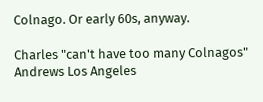Colnago. Or early 60s, anyway.

Charles "can't have too many Colnagos" Andrews Los Angeles